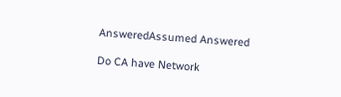AnsweredAssumed Answered

Do CA have Network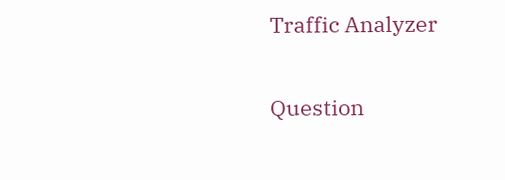Traffic Analyzer

Question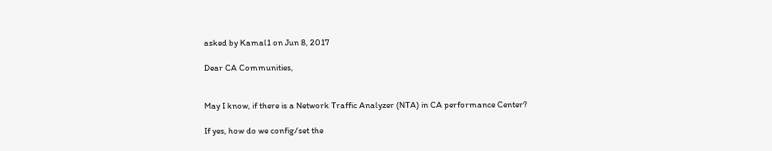asked by Kamal1 on Jun 8, 2017

Dear CA Communities,


May I know, if there is a Network Traffic Analyzer (NTA) in CA performance Center?

If yes, how do we config/set the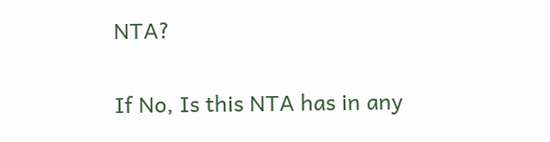NTA?

If No, Is this NTA has in any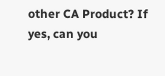other CA Product? If yes, can you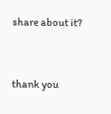share about it?


thank you